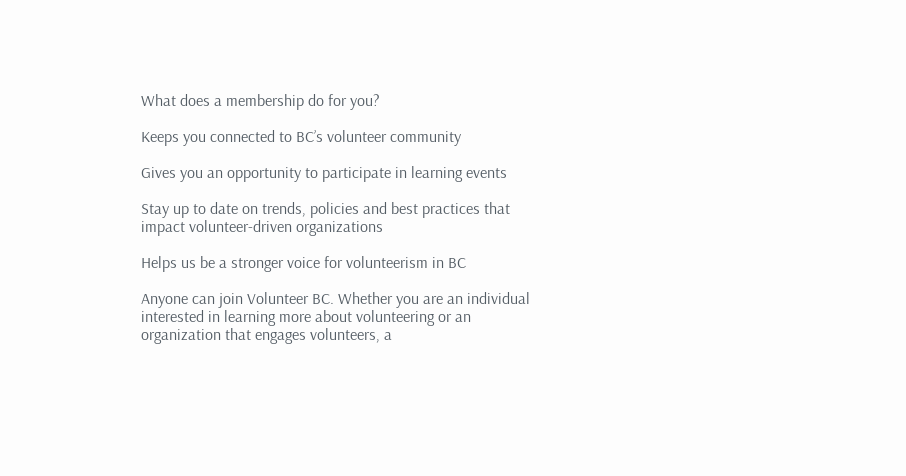What does a membership do for you?

Keeps you connected to BC’s volunteer community

Gives you an opportunity to participate in learning events

Stay up to date on trends, policies and best practices that impact volunteer-driven organizations

Helps us be a stronger voice for volunteerism in BC

Anyone can join Volunteer BC. Whether you are an individual interested in learning more about volunteering or an organization that engages volunteers, a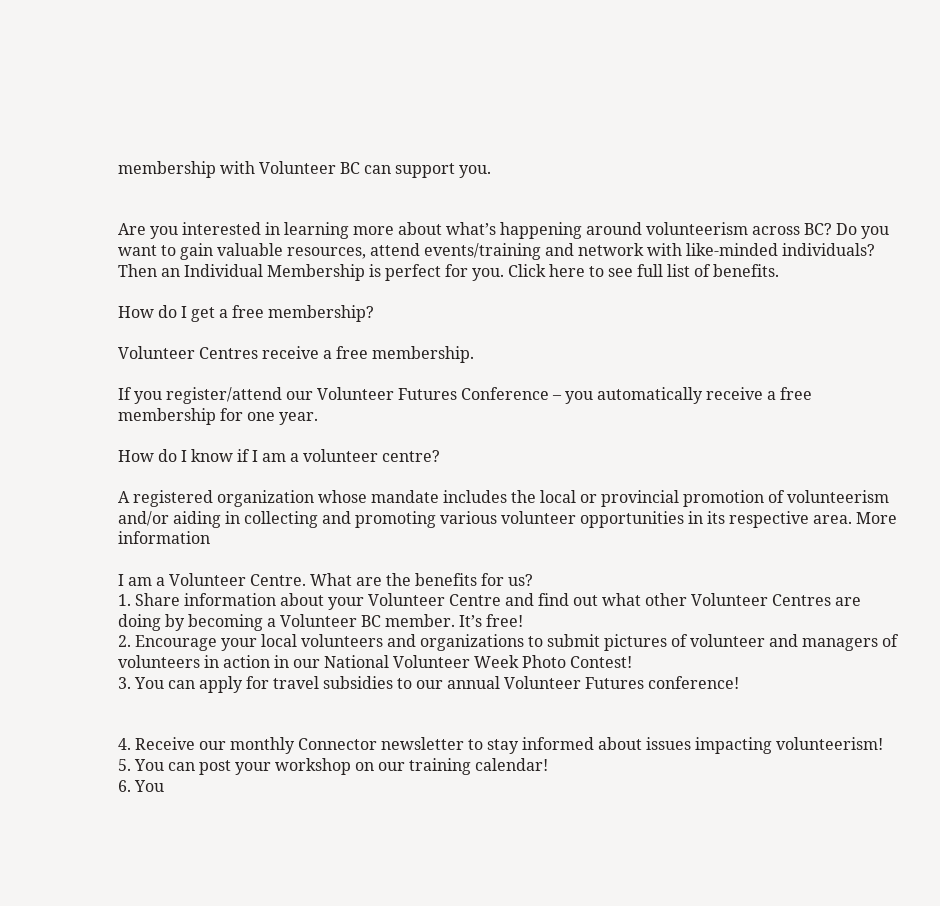membership with Volunteer BC can support you.


Are you interested in learning more about what’s happening around volunteerism across BC? Do you want to gain valuable resources, attend events/training and network with like-minded individuals? Then an Individual Membership is perfect for you. Click here to see full list of benefits.

How do I get a free membership?

Volunteer Centres receive a free membership.

If you register/attend our Volunteer Futures Conference – you automatically receive a free membership for one year.

How do I know if I am a volunteer centre?

A registered organization whose mandate includes the local or provincial promotion of volunteerism and/or aiding in collecting and promoting various volunteer opportunities in its respective area. More information

I am a Volunteer Centre. What are the benefits for us?
1. Share information about your Volunteer Centre and find out what other Volunteer Centres are doing by becoming a Volunteer BC member. It’s free!
2. Encourage your local volunteers and organizations to submit pictures of volunteer and managers of volunteers in action in our National Volunteer Week Photo Contest!
3. You can apply for travel subsidies to our annual Volunteer Futures conference!


4. Receive our monthly Connector newsletter to stay informed about issues impacting volunteerism!
5. You can post your workshop on our training calendar!
6. You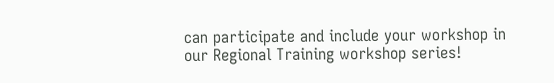can participate and include your workshop in our Regional Training workshop series!